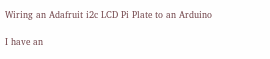Wiring an Adafruit i2c LCD Pi Plate to an Arduino

I have an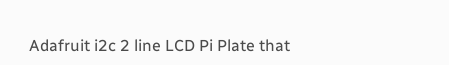Adafruit i2c 2 line LCD Pi Plate that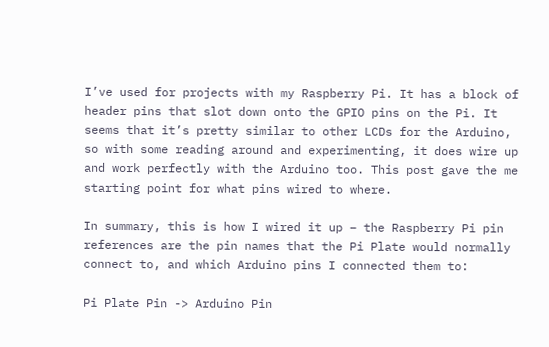I’ve used for projects with my Raspberry Pi. It has a block of header pins that slot down onto the GPIO pins on the Pi. It seems that it’s pretty similar to other LCDs for the Arduino, so with some reading around and experimenting, it does wire up and work perfectly with the Arduino too. This post gave the me starting point for what pins wired to where.

In summary, this is how I wired it up – the Raspberry Pi pin references are the pin names that the Pi Plate would normally connect to, and which Arduino pins I connected them to:

Pi Plate Pin -> Arduino Pin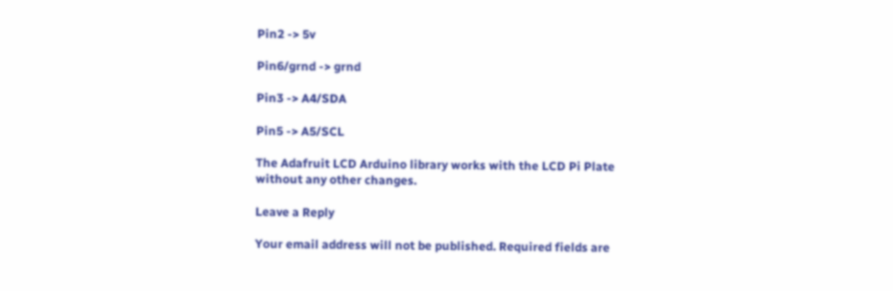Pin2 -> 5v

Pin6/grnd -> grnd

Pin3 -> A4/SDA

Pin5 -> A5/SCL

The Adafruit LCD Arduino library works with the LCD Pi Plate without any other changes.

Leave a Reply

Your email address will not be published. Required fields are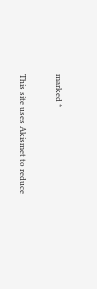marked *

This site uses Akismet to reduce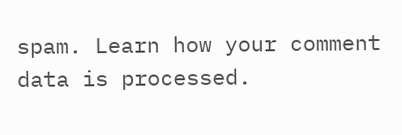spam. Learn how your comment data is processed.